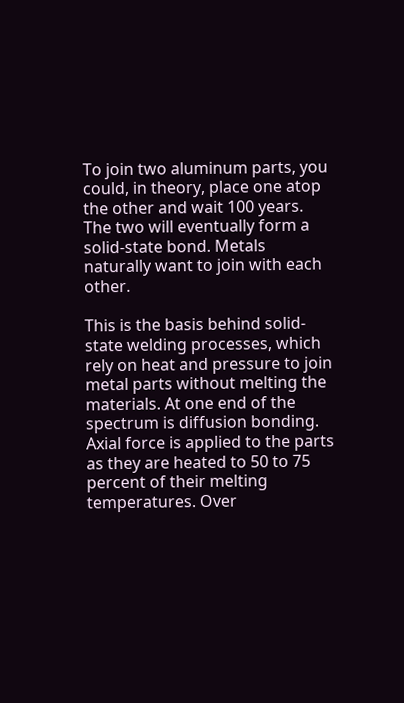To join two aluminum parts, you could, in theory, place one atop the other and wait 100 years. The two will eventually form a solid-state bond. Metals naturally want to join with each other.

This is the basis behind solid-state welding processes, which rely on heat and pressure to join metal parts without melting the materials. At one end of the spectrum is diffusion bonding. Axial force is applied to the parts as they are heated to 50 to 75 percent of their melting temperatures. Over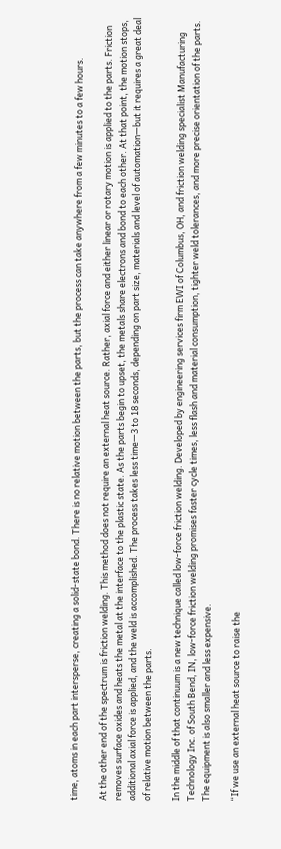time, atoms in each part intersperse, creating a solid-state bond. There is no relative motion between the parts, but the process can take anywhere from a few minutes to a few hours.

At the other end of the spectrum is friction welding. This method does not require an external heat source. Rather, axial force and either linear or rotary motion is applied to the parts. Friction removes surface oxides and heats the metal at the interface to the plastic state. As the parts begin to upset, the metals share electrons and bond to each other. At that point, the motion stops, additional axial force is applied, and the weld is accomplished. The process takes less time—3 to 18 seconds, depending on part size, materials and level of automation—but it requires a great deal of relative motion between the parts.

In the middle of that continuum is a new technique called low-force friction welding. Developed by engineering services firm EWI of Columbus, OH, and friction welding specialist Manufacturing Technology Inc. of South Bend, IN, low-force friction welding promises faster cycle times, less flash and material consumption, tighter weld tolerances, and more precise orientation of the parts. The equipment is also smaller and less expensive.

“If we use an external heat source to raise the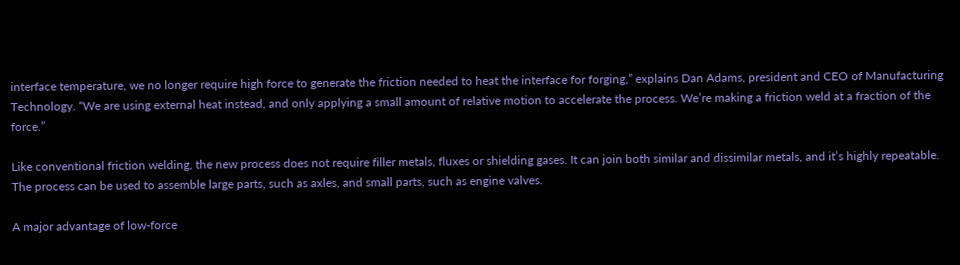interface temperature, we no longer require high force to generate the friction needed to heat the interface for forging,” explains Dan Adams, president and CEO of Manufacturing Technology. “We are using external heat instead, and only applying a small amount of relative motion to accelerate the process. We’re making a friction weld at a fraction of the force.”

Like conventional friction welding, the new process does not require filler metals, fluxes or shielding gases. It can join both similar and dissimilar metals, and it’s highly repeatable. The process can be used to assemble large parts, such as axles, and small parts, such as engine valves.

A major advantage of low-force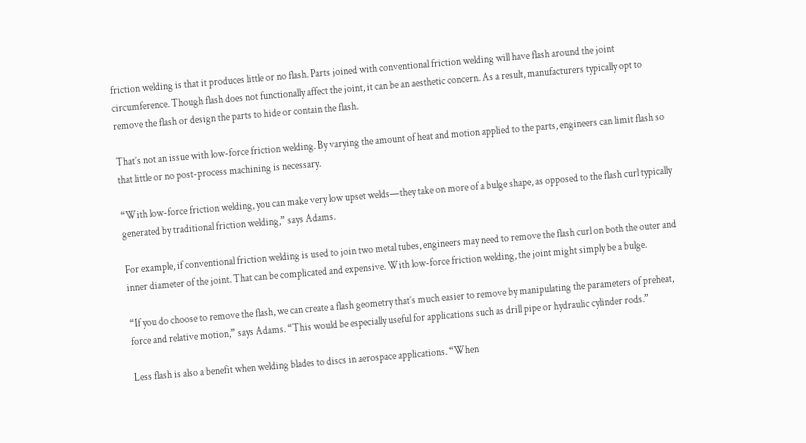friction welding is that it produces little or no flash. Parts joined with conventional friction welding will have flash around the joint circumference. Though flash does not functionally affect the joint, it can be an aesthetic concern. As a result, manufacturers typically opt to remove the flash or design the parts to hide or contain the flash.

That’s not an issue with low-force friction welding. By varying the amount of heat and motion applied to the parts, engineers can limit flash so that little or no post-process machining is necessary.

“With low-force friction welding, you can make very low upset welds—they take on more of a bulge shape, as opposed to the flash curl typically generated by traditional friction welding,” says Adams.

For example, if conventional friction welding is used to join two metal tubes, engineers may need to remove the flash curl on both the outer and inner diameter of the joint. That can be complicated and expensive. With low-force friction welding, the joint might simply be a bulge.

“If you do choose to remove the flash, we can create a flash geometry that’s much easier to remove by manipulating the parameters of preheat, force and relative motion,” says Adams. “This would be especially useful for applications such as drill pipe or hydraulic cylinder rods.”

Less flash is also a benefit when welding blades to discs in aerospace applications. “When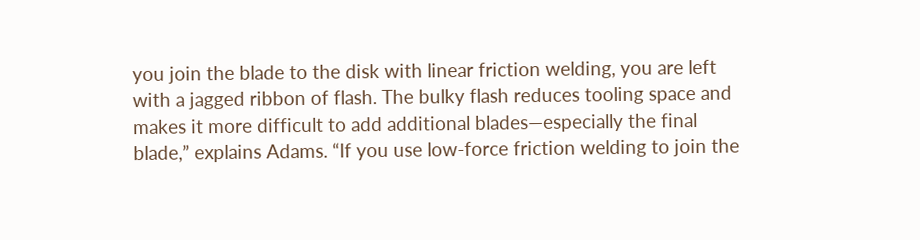you join the blade to the disk with linear friction welding, you are left with a jagged ribbon of flash. The bulky flash reduces tooling space and makes it more difficult to add additional blades—especially the final blade,” explains Adams. “If you use low-force friction welding to join the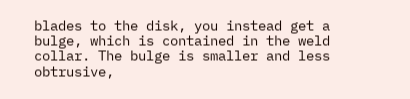blades to the disk, you instead get a bulge, which is contained in the weld collar. The bulge is smaller and less obtrusive,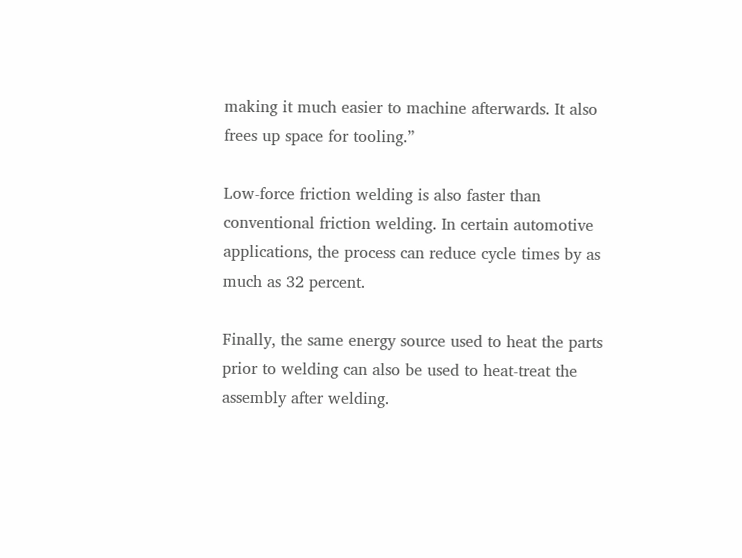making it much easier to machine afterwards. It also frees up space for tooling.”

Low-force friction welding is also faster than conventional friction welding. In certain automotive applications, the process can reduce cycle times by as much as 32 percent.

Finally, the same energy source used to heat the parts prior to welding can also be used to heat-treat the assembly after welding.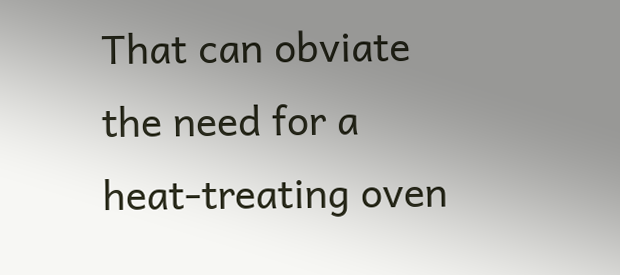That can obviate the need for a heat-treating oven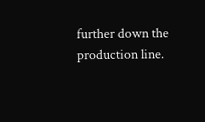further down the production line.